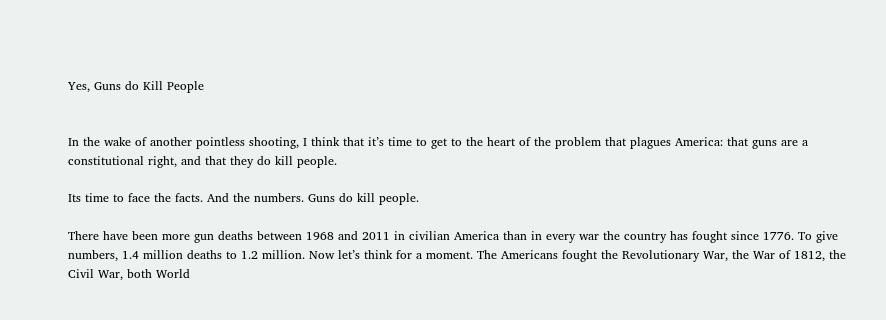Yes, Guns do Kill People


In the wake of another pointless shooting, I think that it’s time to get to the heart of the problem that plagues America: that guns are a constitutional right, and that they do kill people.

Its time to face the facts. And the numbers. Guns do kill people.

There have been more gun deaths between 1968 and 2011 in civilian America than in every war the country has fought since 1776. To give numbers, 1.4 million deaths to 1.2 million. Now let’s think for a moment. The Americans fought the Revolutionary War, the War of 1812, the Civil War, both World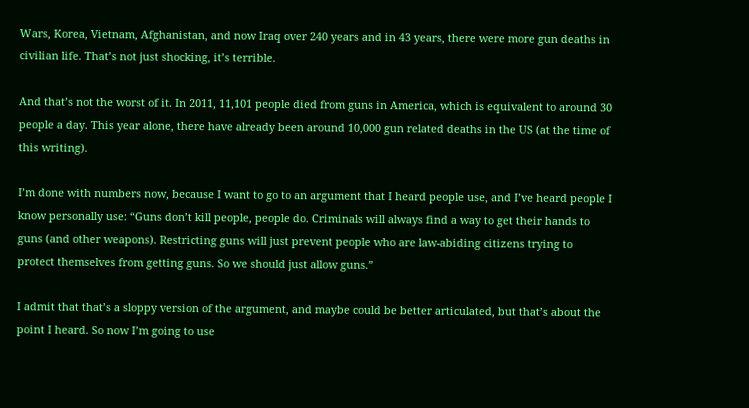Wars, Korea, Vietnam, Afghanistan, and now Iraq over 240 years and in 43 years, there were more gun deaths in civilian life. That’s not just shocking, it’s terrible.

And that’s not the worst of it. In 2011, 11,101 people died from guns in America, which is equivalent to around 30 people a day. This year alone, there have already been around 10,000 gun related deaths in the US (at the time of this writing).

I’m done with numbers now, because I want to go to an argument that I heard people use, and I’ve heard people I know personally use: “Guns don’t kill people, people do. Criminals will always find a way to get their hands to guns (and other weapons). Restricting guns will just prevent people who are law-abiding citizens trying to protect themselves from getting guns. So we should just allow guns.”

I admit that that’s a sloppy version of the argument, and maybe could be better articulated, but that’s about the point I heard. So now I’m going to use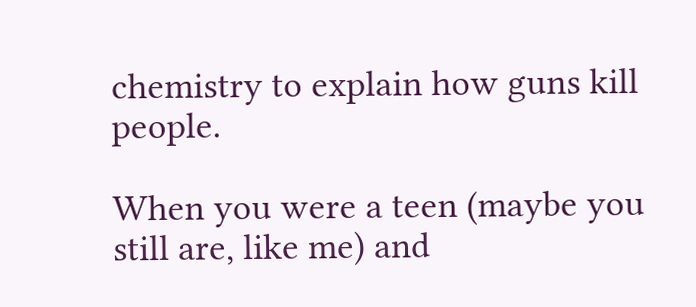chemistry to explain how guns kill people.

When you were a teen (maybe you still are, like me) and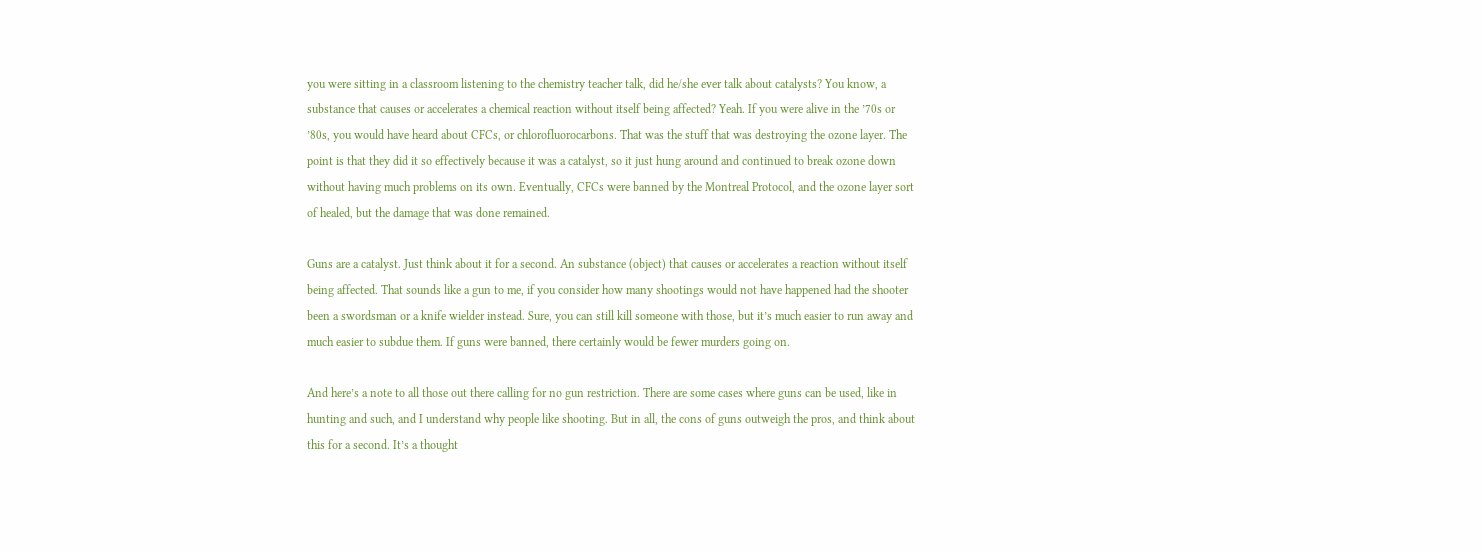you were sitting in a classroom listening to the chemistry teacher talk, did he/she ever talk about catalysts? You know, a substance that causes or accelerates a chemical reaction without itself being affected? Yeah. If you were alive in the ’70s or ’80s, you would have heard about CFCs, or chlorofluorocarbons. That was the stuff that was destroying the ozone layer. The point is that they did it so effectively because it was a catalyst, so it just hung around and continued to break ozone down without having much problems on its own. Eventually, CFCs were banned by the Montreal Protocol, and the ozone layer sort of healed, but the damage that was done remained.

Guns are a catalyst. Just think about it for a second. An substance (object) that causes or accelerates a reaction without itself being affected. That sounds like a gun to me, if you consider how many shootings would not have happened had the shooter been a swordsman or a knife wielder instead. Sure, you can still kill someone with those, but it’s much easier to run away and much easier to subdue them. If guns were banned, there certainly would be fewer murders going on.

And here’s a note to all those out there calling for no gun restriction. There are some cases where guns can be used, like in hunting and such, and I understand why people like shooting. But in all, the cons of guns outweigh the pros, and think about this for a second. It’s a thought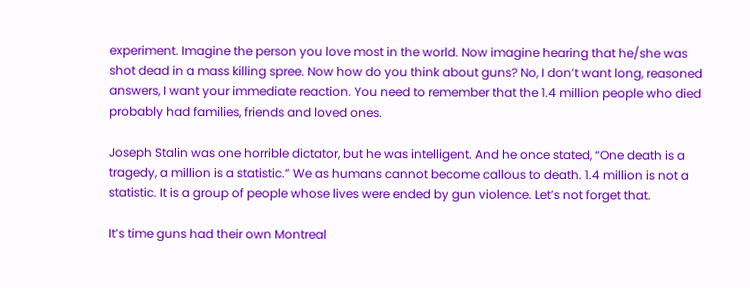experiment. Imagine the person you love most in the world. Now imagine hearing that he/she was shot dead in a mass killing spree. Now how do you think about guns? No, I don’t want long, reasoned answers, I want your immediate reaction. You need to remember that the 1.4 million people who died probably had families, friends and loved ones.

Joseph Stalin was one horrible dictator, but he was intelligent. And he once stated, “One death is a tragedy, a million is a statistic.” We as humans cannot become callous to death. 1.4 million is not a statistic. It is a group of people whose lives were ended by gun violence. Let’s not forget that.

It’s time guns had their own Montreal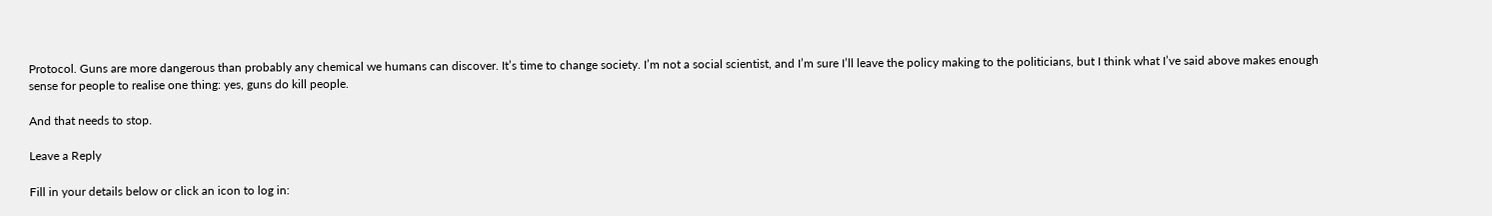Protocol. Guns are more dangerous than probably any chemical we humans can discover. It’s time to change society. I’m not a social scientist, and I’m sure I’ll leave the policy making to the politicians, but I think what I’ve said above makes enough sense for people to realise one thing: yes, guns do kill people.

And that needs to stop.

Leave a Reply

Fill in your details below or click an icon to log in: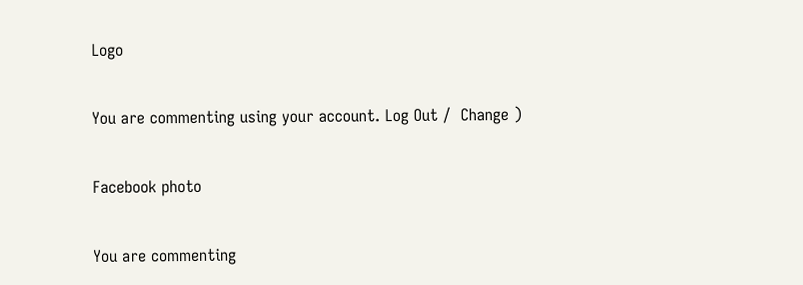Logo

You are commenting using your account. Log Out /  Change )

Facebook photo

You are commenting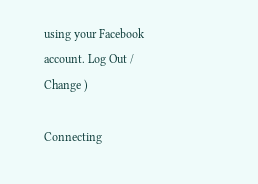using your Facebook account. Log Out /  Change )

Connecting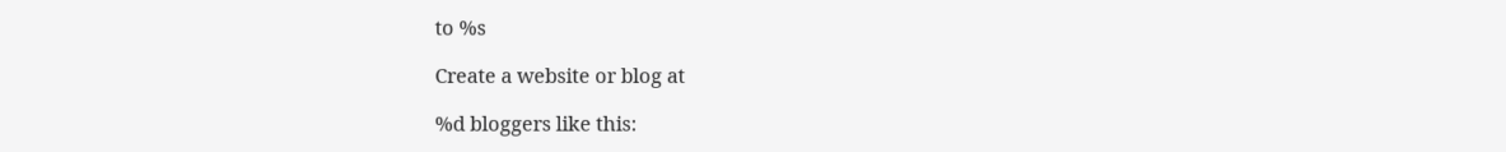to %s

Create a website or blog at

%d bloggers like this: